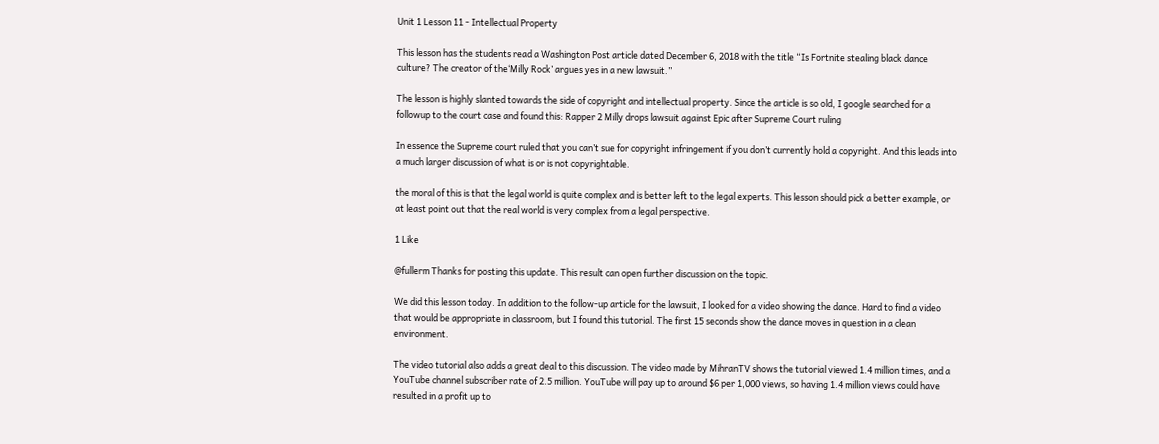Unit 1 Lesson 11 - Intellectual Property

This lesson has the students read a Washington Post article dated December 6, 2018 with the title “Is Fortnite stealing black dance culture? The creator of the‘Milly Rock’ argues yes in a new lawsuit.”

The lesson is highly slanted towards the side of copyright and intellectual property. Since the article is so old, I google searched for a followup to the court case and found this: Rapper 2 Milly drops lawsuit against Epic after Supreme Court ruling

In essence the Supreme court ruled that you can’t sue for copyright infringement if you don’t currently hold a copyright. And this leads into a much larger discussion of what is or is not copyrightable.

the moral of this is that the legal world is quite complex and is better left to the legal experts. This lesson should pick a better example, or at least point out that the real world is very complex from a legal perspective.

1 Like

@fullerm Thanks for posting this update. This result can open further discussion on the topic.

We did this lesson today. In addition to the follow-up article for the lawsuit, I looked for a video showing the dance. Hard to find a video that would be appropriate in classroom, but I found this tutorial. The first 15 seconds show the dance moves in question in a clean environment.

The video tutorial also adds a great deal to this discussion. The video made by MihranTV shows the tutorial viewed 1.4 million times, and a YouTube channel subscriber rate of 2.5 million. YouTube will pay up to around $6 per 1,000 views, so having 1.4 million views could have resulted in a profit up to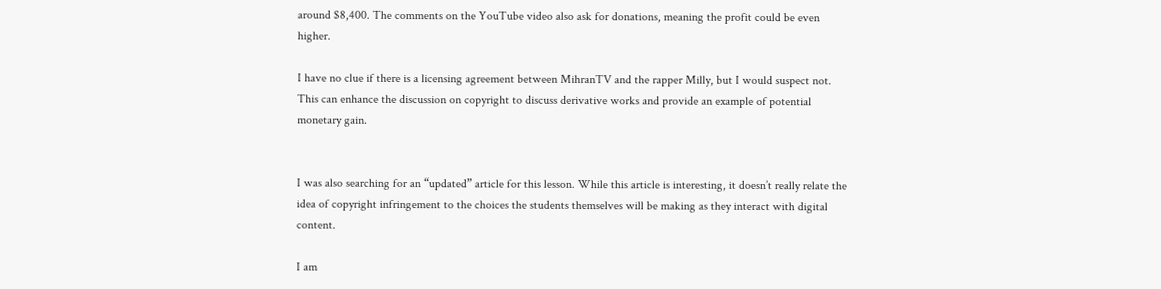around $8,400. The comments on the YouTube video also ask for donations, meaning the profit could be even higher.

I have no clue if there is a licensing agreement between MihranTV and the rapper Milly, but I would suspect not. This can enhance the discussion on copyright to discuss derivative works and provide an example of potential monetary gain.


I was also searching for an “updated” article for this lesson. While this article is interesting, it doesn’t really relate the idea of copyright infringement to the choices the students themselves will be making as they interact with digital content.

I am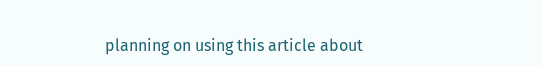planning on using this article about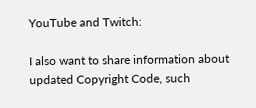YouTube and Twitch:

I also want to share information about updated Copyright Code, such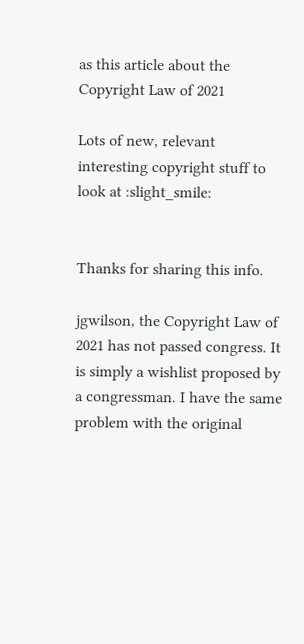as this article about the Copyright Law of 2021

Lots of new, relevant interesting copyright stuff to look at :slight_smile:


Thanks for sharing this info.

jgwilson, the Copyright Law of 2021 has not passed congress. It is simply a wishlist proposed by a congressman. I have the same problem with the original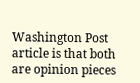Washington Post article is that both are opinion pieces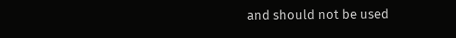and should not be used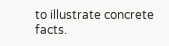to illustrate concrete facts.